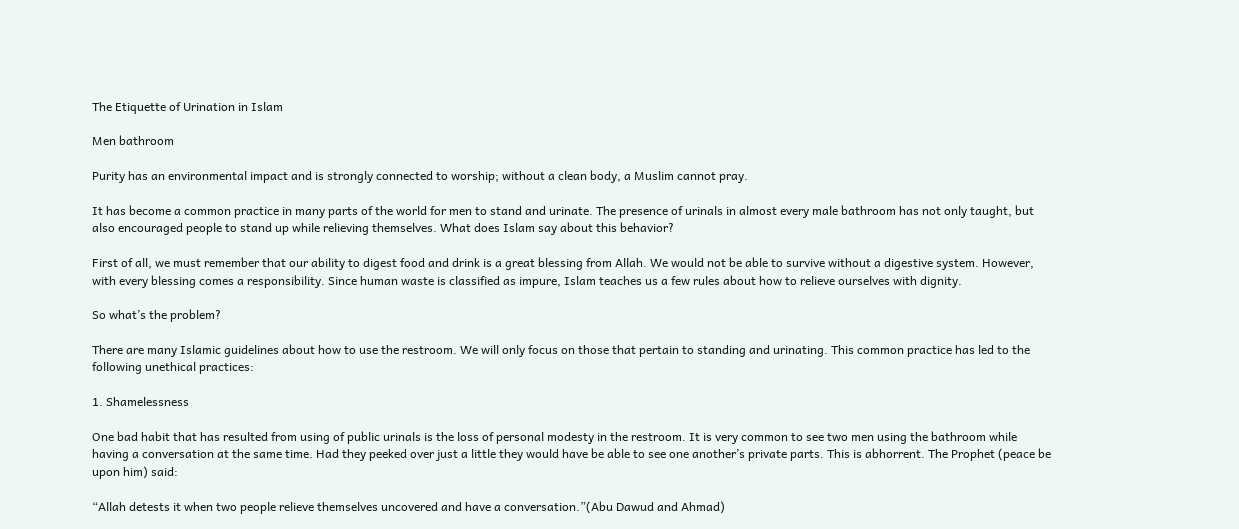The Etiquette of Urination in Islam

Men bathroom

Purity has an environmental impact and is strongly connected to worship; without a clean body, a Muslim cannot pray.

It has become a common practice in many parts of the world for men to stand and urinate. The presence of urinals in almost every male bathroom has not only taught, but also encouraged people to stand up while relieving themselves. What does Islam say about this behavior?

First of all, we must remember that our ability to digest food and drink is a great blessing from Allah. We would not be able to survive without a digestive system. However, with every blessing comes a responsibility. Since human waste is classified as impure, Islam teaches us a few rules about how to relieve ourselves with dignity.

So what’s the problem?

There are many Islamic guidelines about how to use the restroom. We will only focus on those that pertain to standing and urinating. This common practice has led to the following unethical practices:

1. Shamelessness

One bad habit that has resulted from using of public urinals is the loss of personal modesty in the restroom. It is very common to see two men using the bathroom while having a conversation at the same time. Had they peeked over just a little they would have be able to see one another’s private parts. This is abhorrent. The Prophet (peace be upon him) said:

“Allah detests it when two people relieve themselves uncovered and have a conversation.”(Abu Dawud and Ahmad)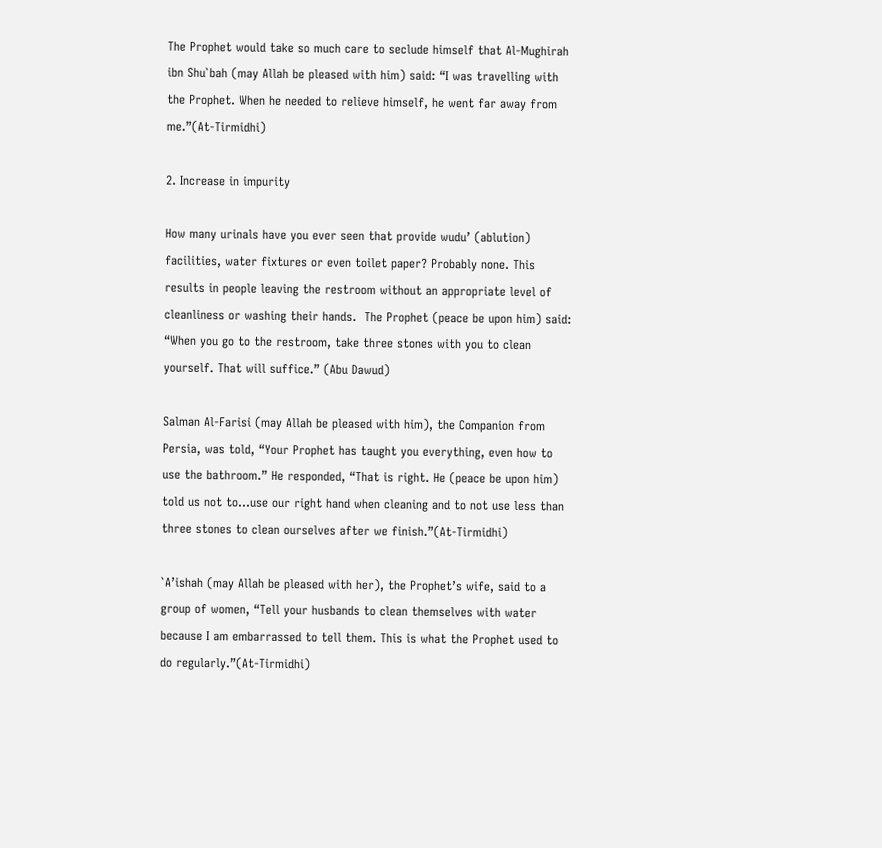The Prophet would take so much care to seclude himself that Al-Mughirah ibn Shu`bah (may Allah be pleased with him) said: “I was travelling with the Prophet. When he needed to relieve himself, he went far away from me.”(At-Tirmidhi)

2. Increase in impurity

How many urinals have you ever seen that provide wudu’ (ablution) facilities, water fixtures or even toilet paper? Probably none. This results in people leaving the restroom without an appropriate level of cleanliness or washing their hands.  The Prophet (peace be upon him) said: “When you go to the restroom, take three stones with you to clean yourself. That will suffice.” (Abu Dawud)

Salman Al-Farisi (may Allah be pleased with him), the Companion from Persia, was told, “Your Prophet has taught you everything, even how to use the bathroom.” He responded, “That is right. He (peace be upon him) told us not to…use our right hand when cleaning and to not use less than three stones to clean ourselves after we finish.”(At-Tirmidhi)

`A’ishah (may Allah be pleased with her), the Prophet’s wife, said to a group of women, “Tell your husbands to clean themselves with water because I am embarrassed to tell them. This is what the Prophet used to do regularly.”(At-Tirmidhi)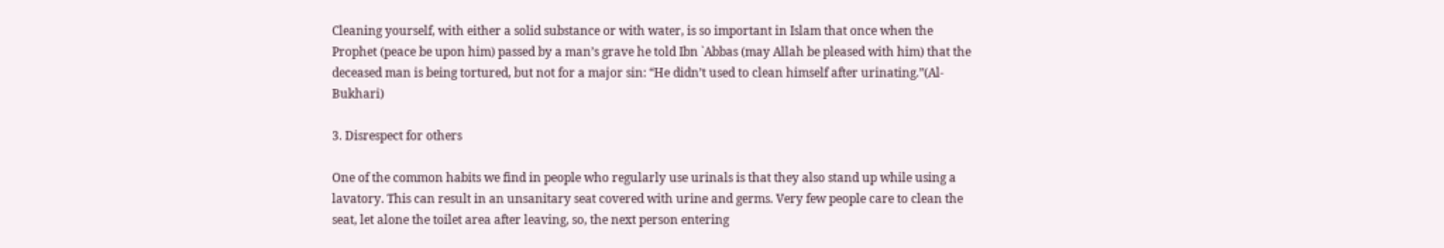Cleaning yourself, with either a solid substance or with water, is so important in Islam that once when the Prophet (peace be upon him) passed by a man’s grave he told Ibn `Abbas (may Allah be pleased with him) that the deceased man is being tortured, but not for a major sin: “He didn’t used to clean himself after urinating.”(Al-Bukhari)

3. Disrespect for others

One of the common habits we find in people who regularly use urinals is that they also stand up while using a lavatory. This can result in an unsanitary seat covered with urine and germs. Very few people care to clean the seat, let alone the toilet area after leaving, so, the next person entering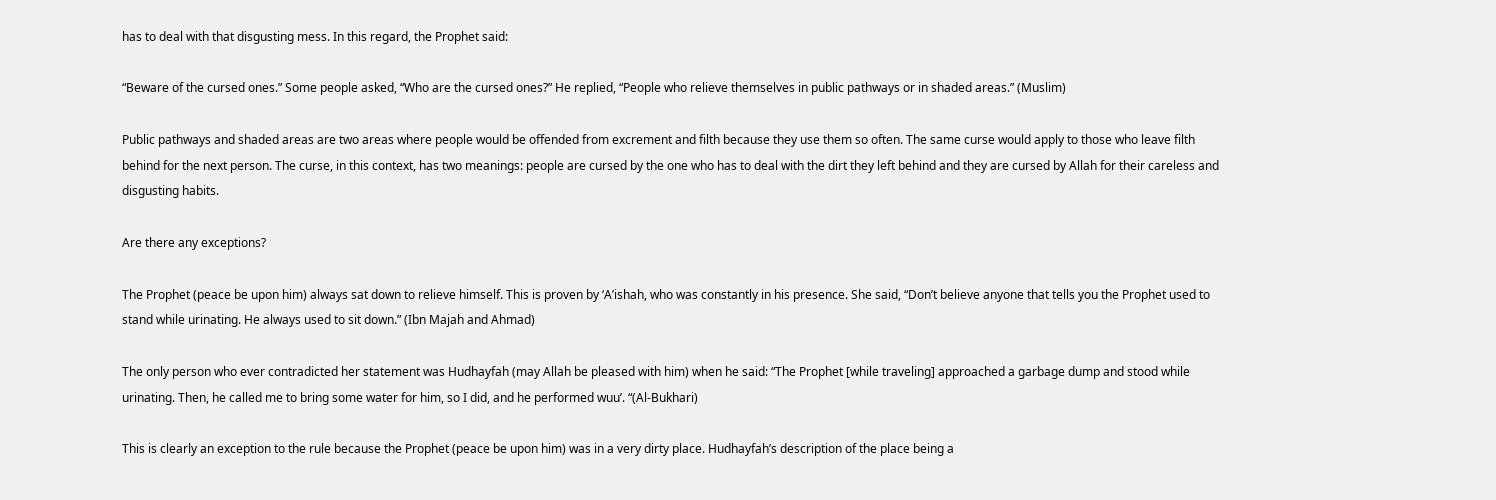has to deal with that disgusting mess. In this regard, the Prophet said:

“Beware of the cursed ones.” Some people asked, “Who are the cursed ones?” He replied, “People who relieve themselves in public pathways or in shaded areas.” (Muslim)

Public pathways and shaded areas are two areas where people would be offended from excrement and filth because they use them so often. The same curse would apply to those who leave filth behind for the next person. The curse, in this context, has two meanings: people are cursed by the one who has to deal with the dirt they left behind and they are cursed by Allah for their careless and disgusting habits.

Are there any exceptions?

The Prophet (peace be upon him) always sat down to relieve himself. This is proven by ‘A’ishah, who was constantly in his presence. She said, “Don’t believe anyone that tells you the Prophet used to stand while urinating. He always used to sit down.” (Ibn Majah and Ahmad)

The only person who ever contradicted her statement was Hudhayfah (may Allah be pleased with him) when he said: “The Prophet [while traveling] approached a garbage dump and stood while urinating. Then, he called me to bring some water for him, so I did, and he performed wuu’. “(Al-Bukhari)

This is clearly an exception to the rule because the Prophet (peace be upon him) was in a very dirty place. Hudhayfah’s description of the place being a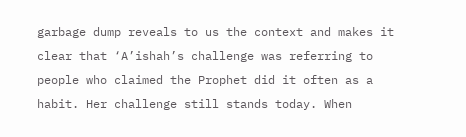garbage dump reveals to us the context and makes it clear that ‘A’ishah’s challenge was referring to people who claimed the Prophet did it often as a habit. Her challenge still stands today. When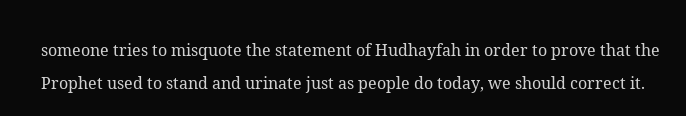someone tries to misquote the statement of Hudhayfah in order to prove that the Prophet used to stand and urinate just as people do today, we should correct it.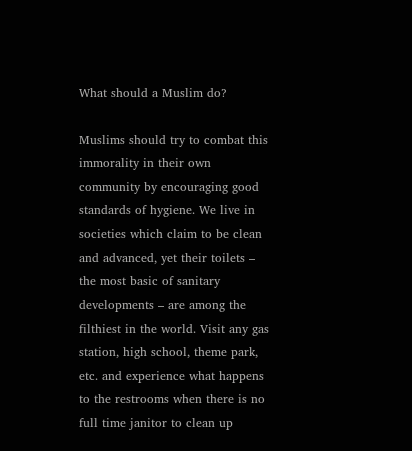What should a Muslim do?

Muslims should try to combat this immorality in their own community by encouraging good standards of hygiene. We live in societies which claim to be clean and advanced, yet their toilets – the most basic of sanitary developments – are among the filthiest in the world. Visit any gas station, high school, theme park, etc. and experience what happens to the restrooms when there is no full time janitor to clean up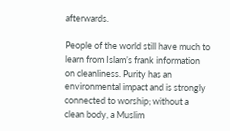afterwards.

People of the world still have much to learn from Islam’s frank information on cleanliness. Purity has an environmental impact and is strongly connected to worship; without a clean body, a Muslim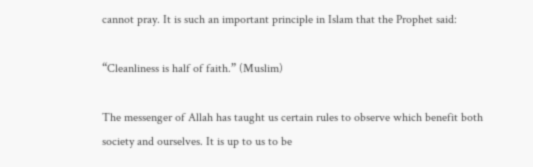cannot pray. It is such an important principle in Islam that the Prophet said:

“Cleanliness is half of faith.” (Muslim)

The messenger of Allah has taught us certain rules to observe which benefit both society and ourselves. It is up to us to be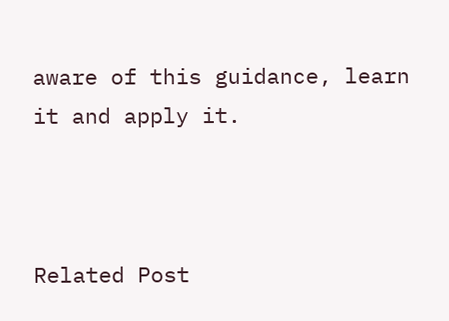aware of this guidance, learn it and apply it.



Related Post